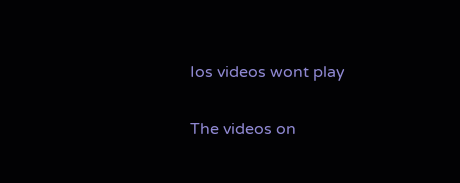Ios videos wont play

The videos on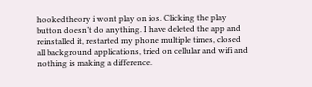hookedtheory i wont play on ios. Clicking the play button doesn’t do anything. I have deleted the app and reinstalled it, restarted my phone multiple times, closed all background applications, tried on cellular and wifi and nothing is making a difference.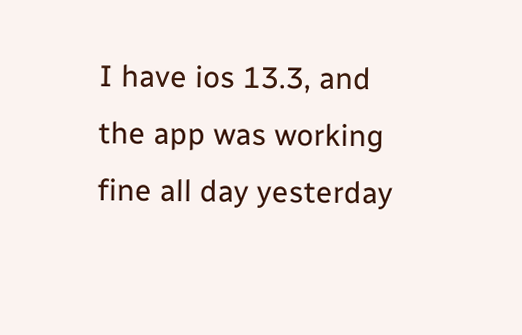I have ios 13.3, and the app was working fine all day yesterday